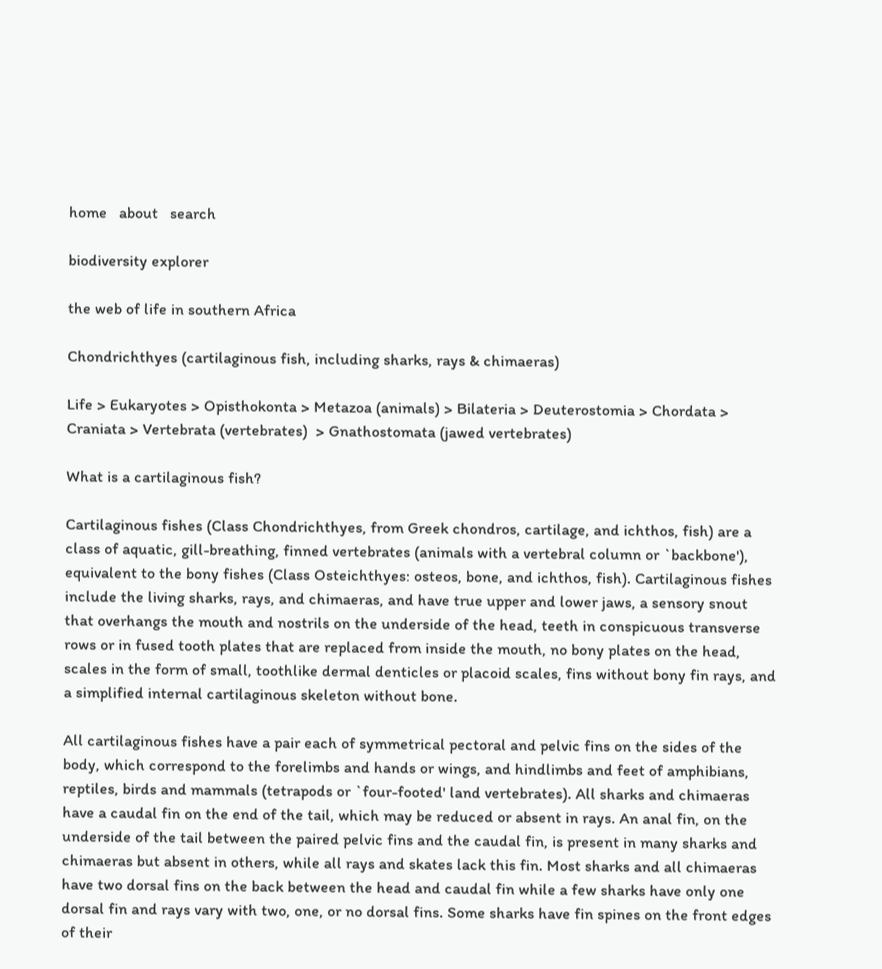home   about   search

biodiversity explorer

the web of life in southern Africa

Chondrichthyes (cartilaginous fish, including sharks, rays & chimaeras)

Life > Eukaryotes > Opisthokonta > Metazoa (animals) > Bilateria > Deuterostomia > Chordata > Craniata > Vertebrata (vertebrates)  > Gnathostomata (jawed vertebrates)

What is a cartilaginous fish?

Cartilaginous fishes (Class Chondrichthyes, from Greek chondros, cartilage, and ichthos, fish) are a class of aquatic, gill-breathing, finned vertebrates (animals with a vertebral column or `backbone'), equivalent to the bony fishes (Class Osteichthyes: osteos, bone, and ichthos, fish). Cartilaginous fishes include the living sharks, rays, and chimaeras, and have true upper and lower jaws, a sensory snout that overhangs the mouth and nostrils on the underside of the head, teeth in conspicuous transverse rows or in fused tooth plates that are replaced from inside the mouth, no bony plates on the head, scales in the form of small, toothlike dermal denticles or placoid scales, fins without bony fin rays, and a simplified internal cartilaginous skeleton without bone.

All cartilaginous fishes have a pair each of symmetrical pectoral and pelvic fins on the sides of the body, which correspond to the forelimbs and hands or wings, and hindlimbs and feet of amphibians, reptiles, birds and mammals (tetrapods or `four-footed' land vertebrates). All sharks and chimaeras have a caudal fin on the end of the tail, which may be reduced or absent in rays. An anal fin, on the underside of the tail between the paired pelvic fins and the caudal fin, is present in many sharks and chimaeras but absent in others, while all rays and skates lack this fin. Most sharks and all chimaeras have two dorsal fins on the back between the head and caudal fin while a few sharks have only one dorsal fin and rays vary with two, one, or no dorsal fins. Some sharks have fin spines on the front edges of their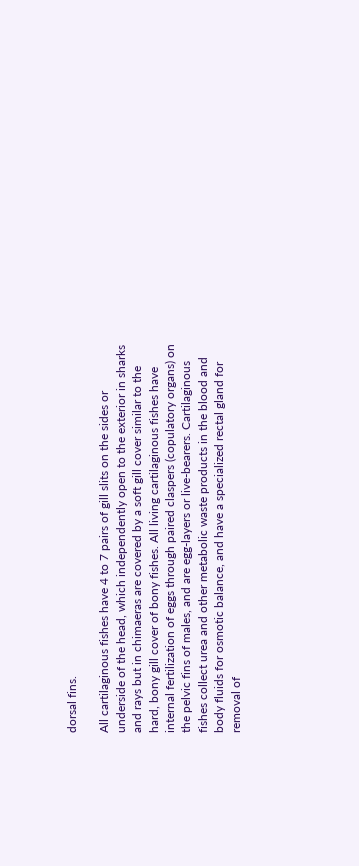dorsal fins.

All cartilaginous fishes have 4 to 7 pairs of gill slits on the sides or underside of the head, which independently open to the exterior in sharks and rays but in chimaeras are covered by a soft gill cover similar to the hard, bony gill cover of bony fishes. All living cartilaginous fishes have internal fertilization of eggs through paired claspers (copulatory organs) on the pelvic fins of males, and are egg-layers or live-bearers. Cartilaginous fishes collect urea and other metabolic waste products in the blood and body fluids for osmotic balance, and have a specialized rectal gland for removal of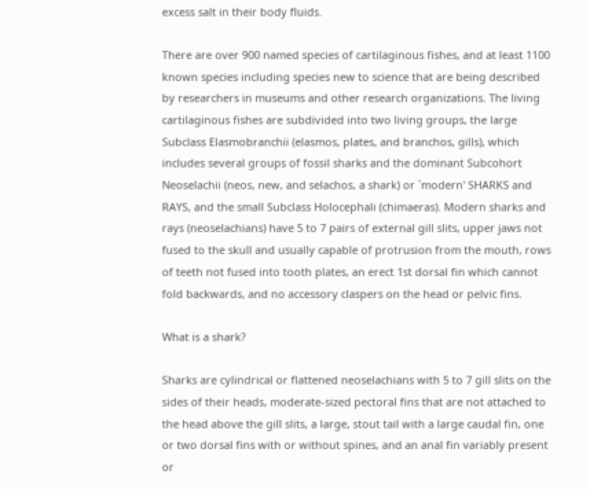excess salt in their body fluids.

There are over 900 named species of cartilaginous fishes, and at least 1100 known species including species new to science that are being described by researchers in museums and other research organizations. The living cartilaginous fishes are subdivided into two living groups, the large Subclass Elasmobranchii (elasmos, plates, and branchos, gills), which includes several groups of fossil sharks and the dominant Subcohort Neoselachii (neos, new, and selachos, a shark) or `modern' SHARKS and RAYS, and the small Subclass Holocephali (chimaeras). Modern sharks and rays (neoselachians) have 5 to 7 pairs of external gill slits, upper jaws not fused to the skull and usually capable of protrusion from the mouth, rows of teeth not fused into tooth plates, an erect 1st dorsal fin which cannot fold backwards, and no accessory claspers on the head or pelvic fins.

What is a shark?

Sharks are cylindrical or flattened neoselachians with 5 to 7 gill slits on the sides of their heads, moderate-sized pectoral fins that are not attached to the head above the gill slits, a large, stout tail with a large caudal fin, one or two dorsal fins with or without spines, and an anal fin variably present or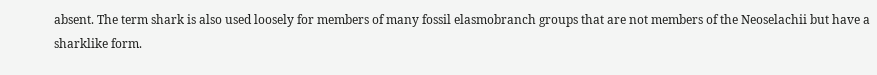absent. The term shark is also used loosely for members of many fossil elasmobranch groups that are not members of the Neoselachii but have a sharklike form.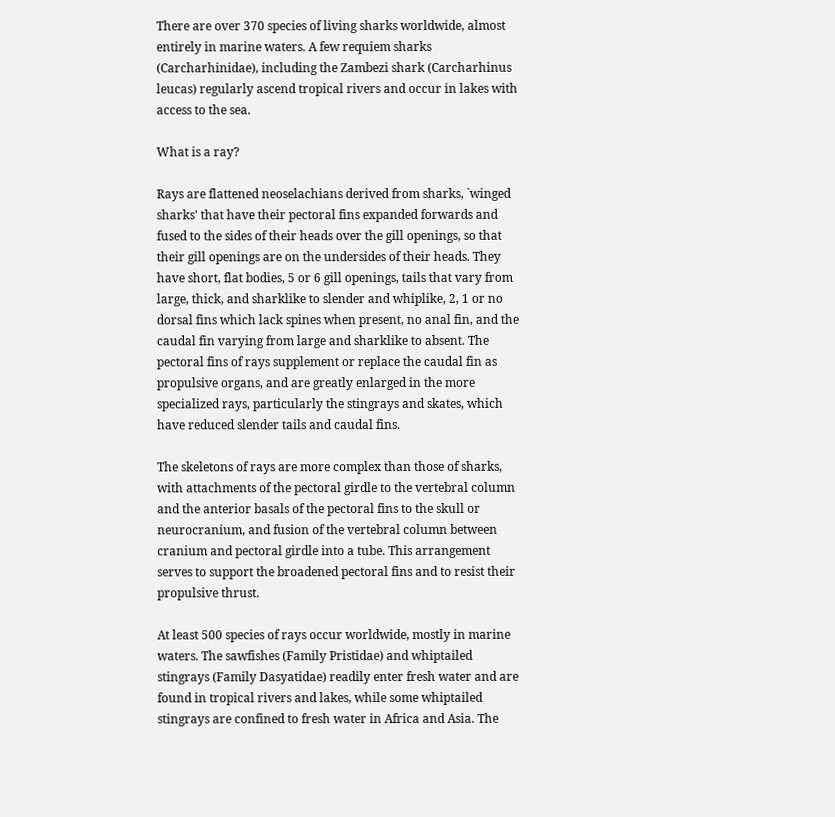There are over 370 species of living sharks worldwide, almost entirely in marine waters. A few requiem sharks (Carcharhinidae), including the Zambezi shark (Carcharhinus leucas) regularly ascend tropical rivers and occur in lakes with access to the sea.

What is a ray?

Rays are flattened neoselachians derived from sharks, `winged sharks' that have their pectoral fins expanded forwards and fused to the sides of their heads over the gill openings, so that their gill openings are on the undersides of their heads. They have short, flat bodies, 5 or 6 gill openings, tails that vary from large, thick, and sharklike to slender and whiplike, 2, 1 or no dorsal fins which lack spines when present, no anal fin, and the caudal fin varying from large and sharklike to absent. The pectoral fins of rays supplement or replace the caudal fin as propulsive organs, and are greatly enlarged in the more specialized rays, particularly the stingrays and skates, which have reduced slender tails and caudal fins.

The skeletons of rays are more complex than those of sharks, with attachments of the pectoral girdle to the vertebral column and the anterior basals of the pectoral fins to the skull or neurocranium, and fusion of the vertebral column between cranium and pectoral girdle into a tube. This arrangement serves to support the broadened pectoral fins and to resist their propulsive thrust.

At least 500 species of rays occur worldwide, mostly in marine waters. The sawfishes (Family Pristidae) and whiptailed stingrays (Family Dasyatidae) readily enter fresh water and are found in tropical rivers and lakes, while some whiptailed stingrays are confined to fresh water in Africa and Asia. The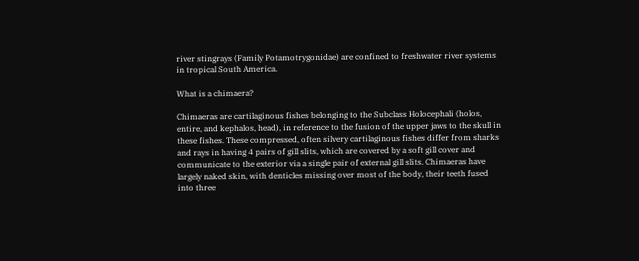river stingrays (Family Potamotrygonidae) are confined to freshwater river systems in tropical South America.

What is a chimaera?

Chimaeras are cartilaginous fishes belonging to the Subclass Holocephali (holos, entire, and kephalos, head), in reference to the fusion of the upper jaws to the skull in these fishes. These compressed, often silvery cartilaginous fishes differ from sharks and rays in having 4 pairs of gill slits, which are covered by a soft gill cover and communicate to the exterior via a single pair of external gill slits. Chimaeras have largely naked skin, with denticles missing over most of the body, their teeth fused into three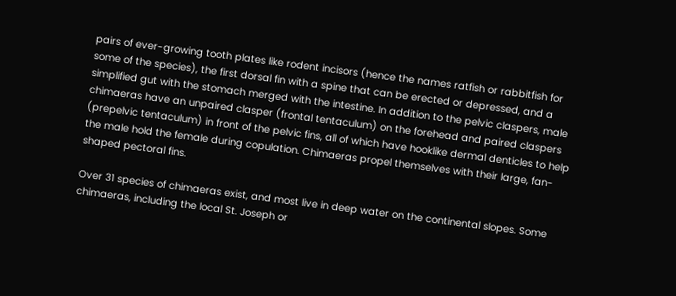pairs of ever-growing tooth plates like rodent incisors (hence the names ratfish or rabbitfish for some of the species), the first dorsal fin with a spine that can be erected or depressed, and a simplified gut with the stomach merged with the intestine. In addition to the pelvic claspers, male chimaeras have an unpaired clasper (frontal tentaculum) on the forehead and paired claspers (prepelvic tentaculum) in front of the pelvic fins, all of which have hooklike dermal denticles to help the male hold the female during copulation. Chimaeras propel themselves with their large, fan-shaped pectoral fins.

Over 31 species of chimaeras exist, and most live in deep water on the continental slopes. Some chimaeras, including the local St. Joseph or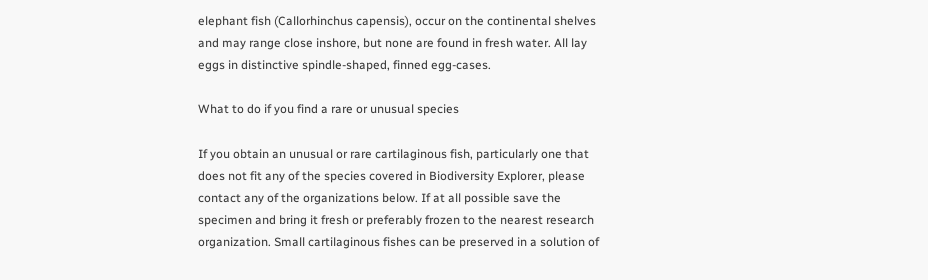elephant fish (Callorhinchus capensis), occur on the continental shelves and may range close inshore, but none are found in fresh water. All lay eggs in distinctive spindle-shaped, finned egg-cases.

What to do if you find a rare or unusual species

If you obtain an unusual or rare cartilaginous fish, particularly one that does not fit any of the species covered in Biodiversity Explorer, please contact any of the organizations below. If at all possible save the specimen and bring it fresh or preferably frozen to the nearest research organization. Small cartilaginous fishes can be preserved in a solution of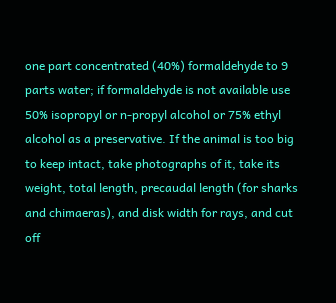one part concentrated (40%) formaldehyde to 9 parts water; if formaldehyde is not available use 50% isopropyl or n-propyl alcohol or 75% ethyl alcohol as a preservative. If the animal is too big to keep intact, take photographs of it, take its weight, total length, precaudal length (for sharks and chimaeras), and disk width for rays, and cut off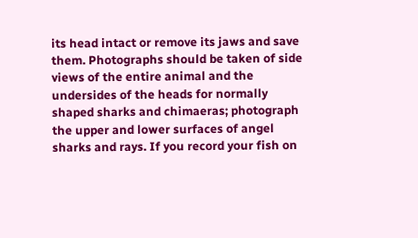its head intact or remove its jaws and save them. Photographs should be taken of side views of the entire animal and the undersides of the heads for normally shaped sharks and chimaeras; photograph the upper and lower surfaces of angel sharks and rays. If you record your fish on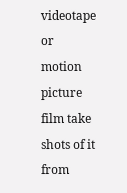videotape or motion picture film take shots of it from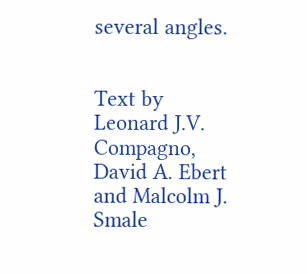several angles.


Text by Leonard J.V. Compagno, David A. Ebert and Malcolm J. Smale